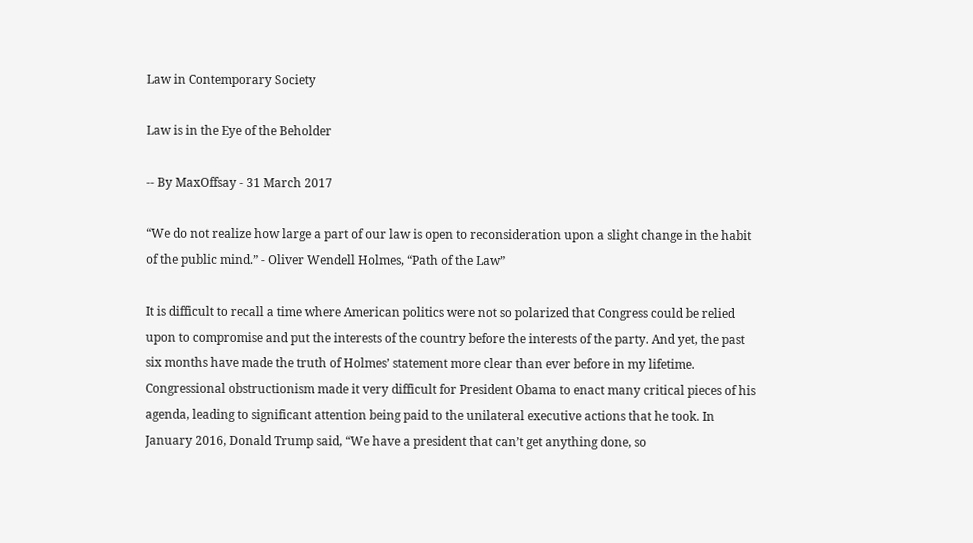Law in Contemporary Society

Law is in the Eye of the Beholder

-- By MaxOffsay - 31 March 2017

“We do not realize how large a part of our law is open to reconsideration upon a slight change in the habit of the public mind.” - Oliver Wendell Holmes, “Path of the Law”

It is difficult to recall a time where American politics were not so polarized that Congress could be relied upon to compromise and put the interests of the country before the interests of the party. And yet, the past six months have made the truth of Holmes’ statement more clear than ever before in my lifetime. Congressional obstructionism made it very difficult for President Obama to enact many critical pieces of his agenda, leading to significant attention being paid to the unilateral executive actions that he took. In January 2016, Donald Trump said, “We have a president that can’t get anything done, so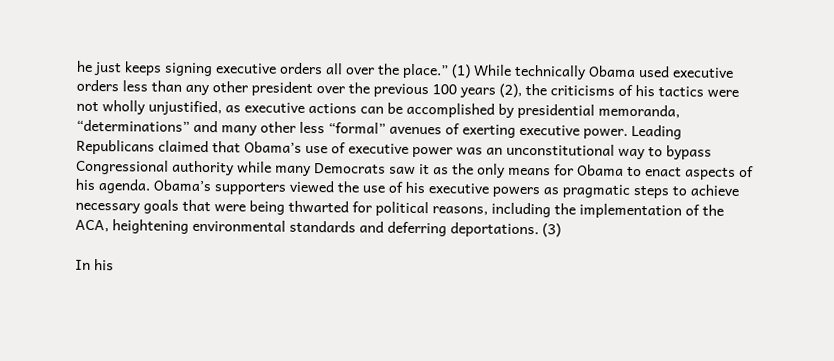he just keeps signing executive orders all over the place.” (1) While technically Obama used executive orders less than any other president over the previous 100 years (2), the criticisms of his tactics were not wholly unjustified, as executive actions can be accomplished by presidential memoranda, “determinations” and many other less “formal” avenues of exerting executive power. Leading Republicans claimed that Obama’s use of executive power was an unconstitutional way to bypass Congressional authority while many Democrats saw it as the only means for Obama to enact aspects of his agenda. Obama’s supporters viewed the use of his executive powers as pragmatic steps to achieve necessary goals that were being thwarted for political reasons, including the implementation of the ACA, heightening environmental standards and deferring deportations. (3)

In his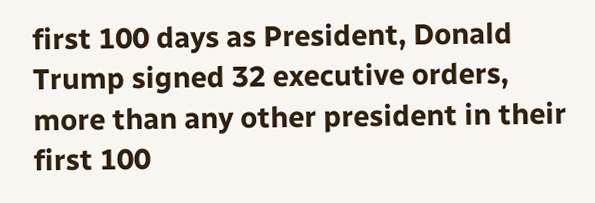first 100 days as President, Donald Trump signed 32 executive orders, more than any other president in their first 100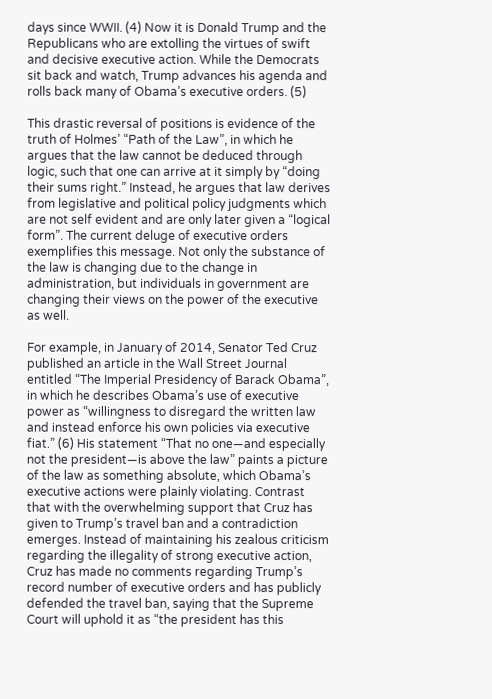days since WWII. (4) Now it is Donald Trump and the Republicans who are extolling the virtues of swift and decisive executive action. While the Democrats sit back and watch, Trump advances his agenda and rolls back many of Obama’s executive orders. (5)

This drastic reversal of positions is evidence of the truth of Holmes’ “Path of the Law”, in which he argues that the law cannot be deduced through logic, such that one can arrive at it simply by “doing their sums right.” Instead, he argues that law derives from legislative and political policy judgments which are not self evident and are only later given a “logical form”. The current deluge of executive orders exemplifies this message. Not only the substance of the law is changing due to the change in administration, but individuals in government are changing their views on the power of the executive as well.

For example, in January of 2014, Senator Ted Cruz published an article in the Wall Street Journal entitled “The Imperial Presidency of Barack Obama”, in which he describes Obama’s use of executive power as “willingness to disregard the written law and instead enforce his own policies via executive fiat.” (6) His statement “That no one—and especially not the president—is above the law” paints a picture of the law as something absolute, which Obama’s executive actions were plainly violating. Contrast that with the overwhelming support that Cruz has given to Trump’s travel ban and a contradiction emerges. Instead of maintaining his zealous criticism regarding the illegality of strong executive action, Cruz has made no comments regarding Trump’s record number of executive orders and has publicly defended the travel ban, saying that the Supreme Court will uphold it as “the president has this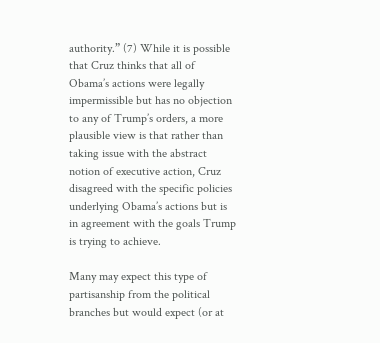authority.” (7) While it is possible that Cruz thinks that all of Obama’s actions were legally impermissible but has no objection to any of Trump’s orders, a more plausible view is that rather than taking issue with the abstract notion of executive action, Cruz disagreed with the specific policies underlying Obama’s actions but is in agreement with the goals Trump is trying to achieve.

Many may expect this type of partisanship from the political branches but would expect (or at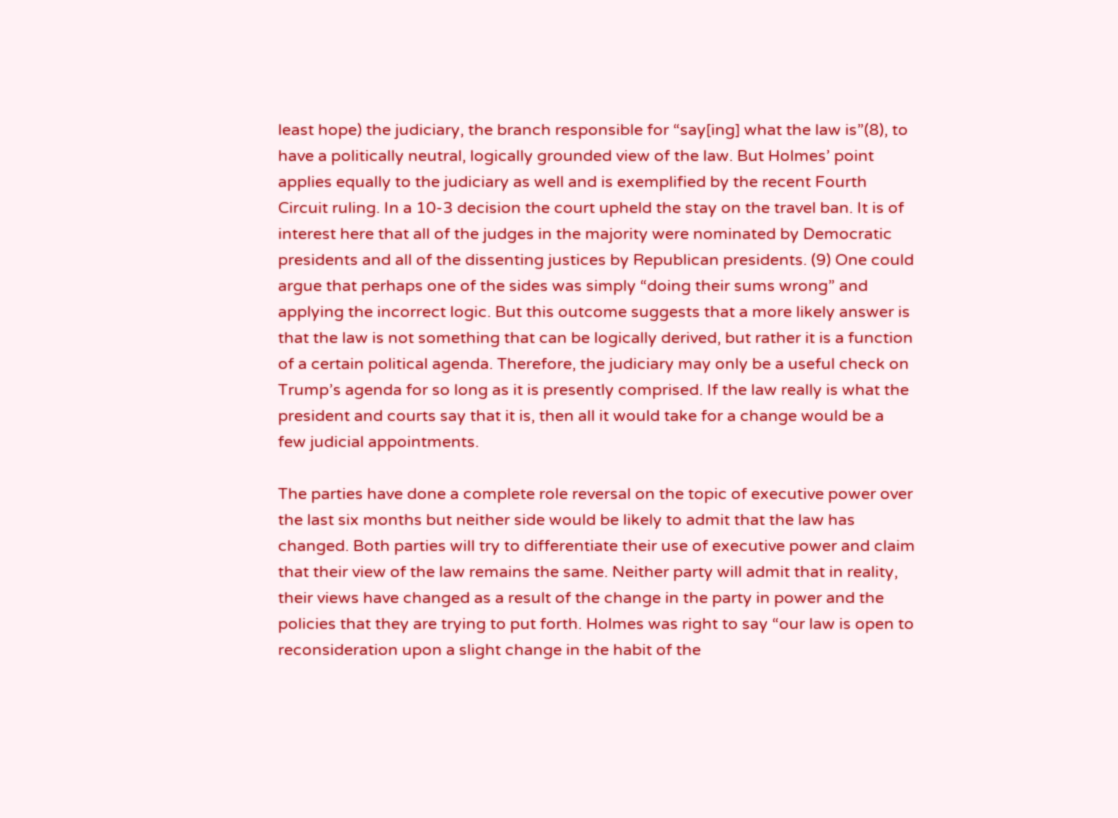least hope) the judiciary, the branch responsible for “say[ing] what the law is”(8), to have a politically neutral, logically grounded view of the law. But Holmes’ point applies equally to the judiciary as well and is exemplified by the recent Fourth Circuit ruling. In a 10-3 decision the court upheld the stay on the travel ban. It is of interest here that all of the judges in the majority were nominated by Democratic presidents and all of the dissenting justices by Republican presidents. (9) One could argue that perhaps one of the sides was simply “doing their sums wrong” and applying the incorrect logic. But this outcome suggests that a more likely answer is that the law is not something that can be logically derived, but rather it is a function of a certain political agenda. Therefore, the judiciary may only be a useful check on Trump’s agenda for so long as it is presently comprised. If the law really is what the president and courts say that it is, then all it would take for a change would be a few judicial appointments.

The parties have done a complete role reversal on the topic of executive power over the last six months but neither side would be likely to admit that the law has changed. Both parties will try to differentiate their use of executive power and claim that their view of the law remains the same. Neither party will admit that in reality, their views have changed as a result of the change in the party in power and the policies that they are trying to put forth. Holmes was right to say “our law is open to reconsideration upon a slight change in the habit of the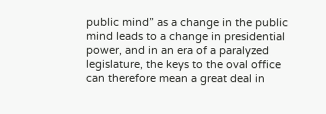public mind” as a change in the public mind leads to a change in presidential power, and in an era of a paralyzed legislature, the keys to the oval office can therefore mean a great deal in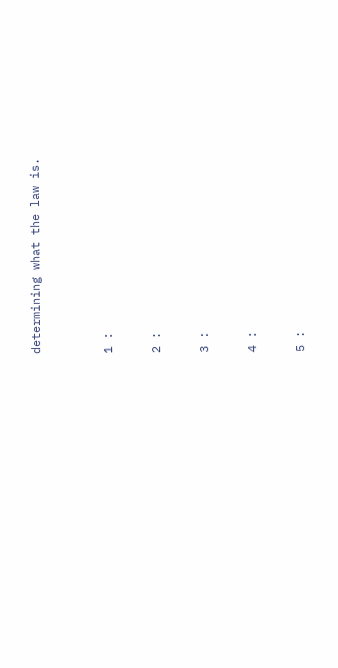determining what the law is.


1 :

2 :

3 :

4 :

5 :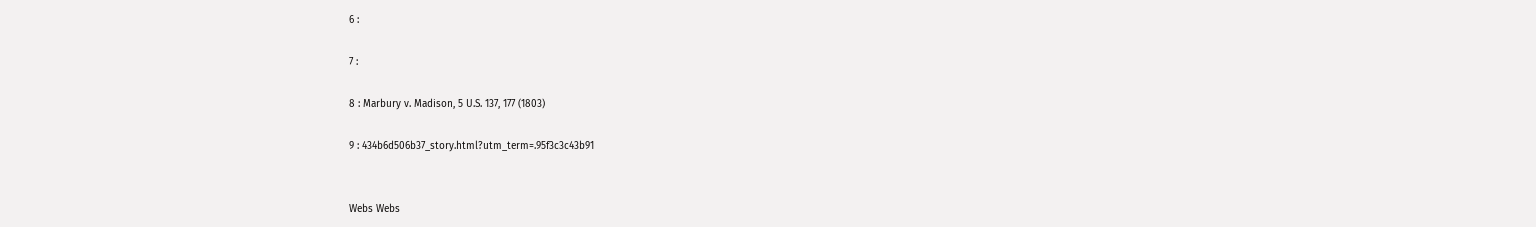6 :

7 :

8 : Marbury v. Madison, 5 U.S. 137, 177 (1803)

9 : 434b6d506b37_story.html?utm_term=.95f3c3c43b91


Webs Webs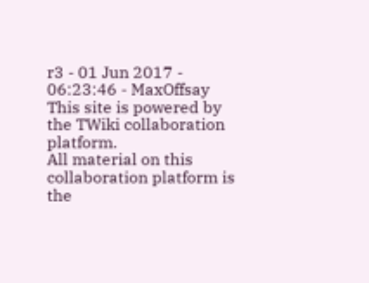r3 - 01 Jun 2017 - 06:23:46 - MaxOffsay
This site is powered by the TWiki collaboration platform.
All material on this collaboration platform is the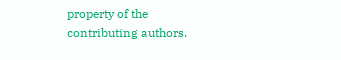property of the contributing authors.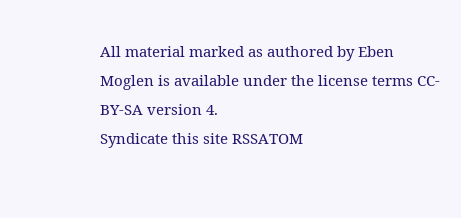All material marked as authored by Eben Moglen is available under the license terms CC-BY-SA version 4.
Syndicate this site RSSATOM